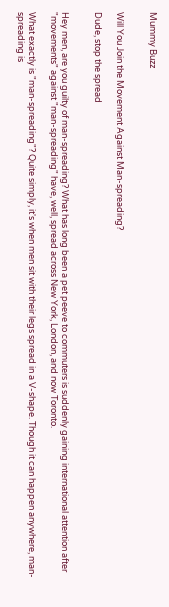Mummy Buzz


Will You Join the Movement Against Man-spreading?

Dude, stop the spread


Hey men, are you guilty of man-spreading? What has long been a pet peeve to commuters is suddenly gaining international attention after "movements" against "man-spreading" have, well, spread across New York, London, and now Toronto.

What exactly is "man-spreading"? Quite simply, it's when men sit with their legs spread in a V-shape. Though it can happen anywhere, man-spreading is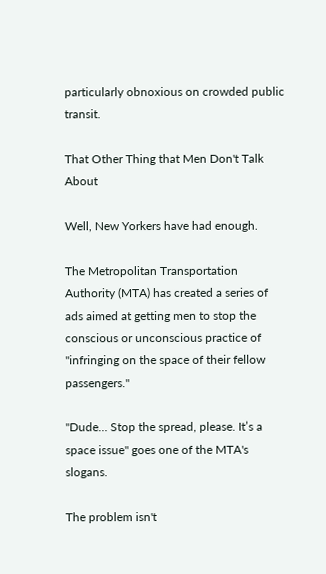particularly obnoxious on crowded public transit.

That Other Thing that Men Don't Talk About

Well, New Yorkers have had enough.

The Metropolitan Transportation Authority (MTA) has created a series of ads aimed at getting men to stop the conscious or unconscious practice of "infringing on the space of their fellow passengers."

"Dude… Stop the spread, please. It’s a space issue" goes one of the MTA's slogans.

The problem isn't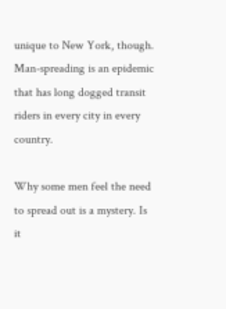unique to New York, though. Man-spreading is an epidemic that has long dogged transit riders in every city in every country.

Why some men feel the need to spread out is a mystery. Is it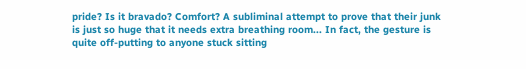pride? Is it bravado? Comfort? A subliminal attempt to prove that their junk is just so huge that it needs extra breathing room... In fact, the gesture is quite off-putting to anyone stuck sitting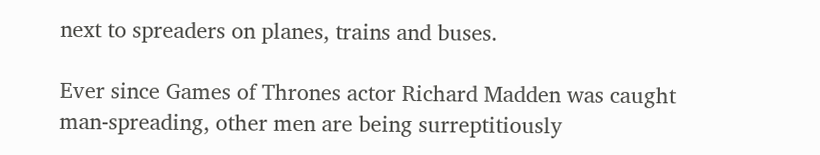next to spreaders on planes, trains and buses.

Ever since Games of Thrones actor Richard Madden was caught man-spreading, other men are being surreptitiously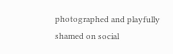photographed and playfully shamed on social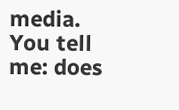media.
You tell me: does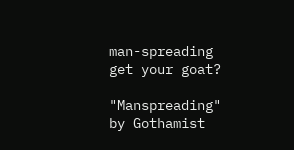man-spreading get your goat?

"Manspreading" by Gothamist